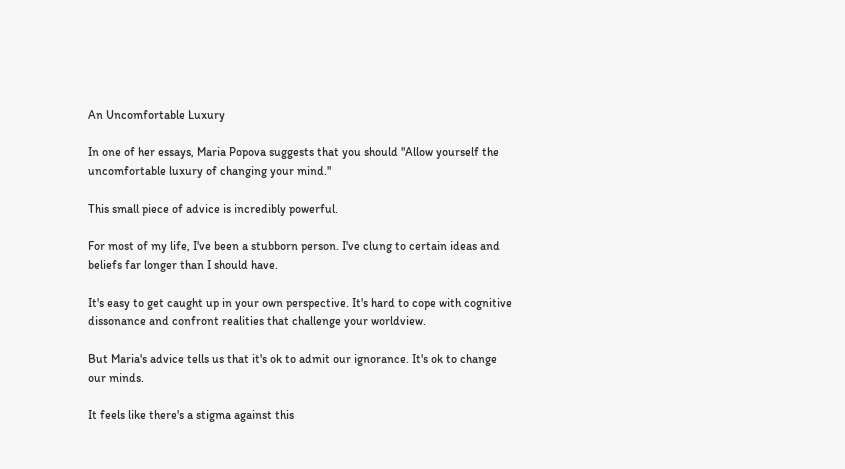An Uncomfortable Luxury

In one of her essays, Maria Popova suggests that you should "Allow yourself the uncomfortable luxury of changing your mind."

This small piece of advice is incredibly powerful.

For most of my life, I've been a stubborn person. I've clung to certain ideas and beliefs far longer than I should have.

It's easy to get caught up in your own perspective. It's hard to cope with cognitive dissonance and confront realities that challenge your worldview.

But Maria's advice tells us that it's ok to admit our ignorance. It's ok to change our minds.

It feels like there's a stigma against this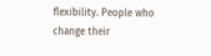flexibility. People who change their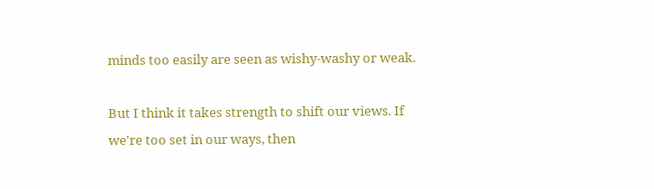minds too easily are seen as wishy-washy or weak.

But I think it takes strength to shift our views. If we're too set in our ways, then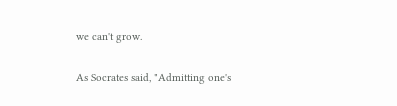we can't grow.

As Socrates said, "Admitting one's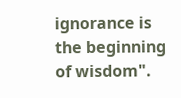ignorance is the beginning of wisdom".